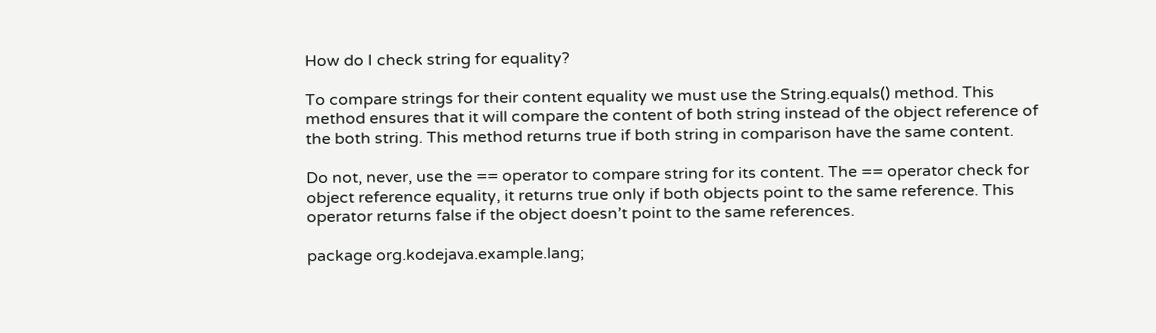How do I check string for equality?

To compare strings for their content equality we must use the String.equals() method. This method ensures that it will compare the content of both string instead of the object reference of the both string. This method returns true if both string in comparison have the same content.

Do not, never, use the == operator to compare string for its content. The == operator check for object reference equality, it returns true only if both objects point to the same reference. This operator returns false if the object doesn’t point to the same references.

package org.kodejava.example.lang;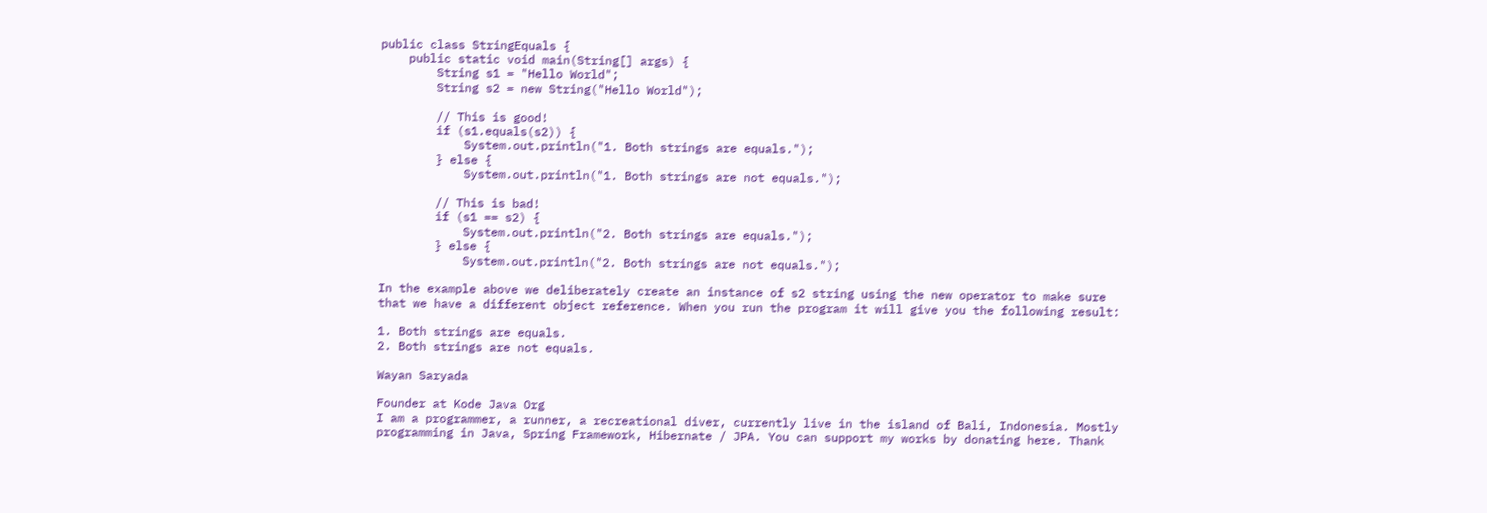public class StringEquals {
    public static void main(String[] args) {
        String s1 = "Hello World";
        String s2 = new String("Hello World");

        // This is good!
        if (s1.equals(s2)) {
            System.out.println("1. Both strings are equals.");
        } else {
            System.out.println("1. Both strings are not equals.");

        // This is bad!
        if (s1 == s2) {
            System.out.println("2. Both strings are equals.");
        } else {
            System.out.println("2. Both strings are not equals.");

In the example above we deliberately create an instance of s2 string using the new operator to make sure that we have a different object reference. When you run the program it will give you the following result:

1. Both strings are equals.
2. Both strings are not equals.

Wayan Saryada

Founder at Kode Java Org
I am a programmer, a runner, a recreational diver, currently live in the island of Bali, Indonesia. Mostly programming in Java, Spring Framework, Hibernate / JPA. You can support my works by donating here. Thank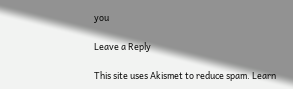you

Leave a Reply

This site uses Akismet to reduce spam. Learn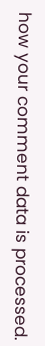how your comment data is processed.